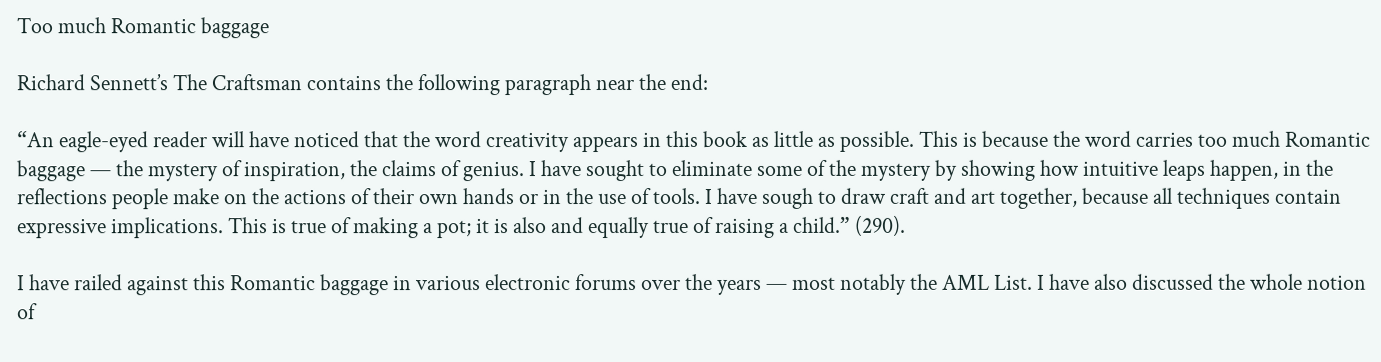Too much Romantic baggage

Richard Sennett’s The Craftsman contains the following paragraph near the end:

“An eagle-eyed reader will have noticed that the word creativity appears in this book as little as possible. This is because the word carries too much Romantic baggage — the mystery of inspiration, the claims of genius. I have sought to eliminate some of the mystery by showing how intuitive leaps happen, in the reflections people make on the actions of their own hands or in the use of tools. I have sough to draw craft and art together, because all techniques contain expressive implications. This is true of making a pot; it is also and equally true of raising a child.” (290).

I have railed against this Romantic baggage in various electronic forums over the years — most notably the AML List. I have also discussed the whole notion of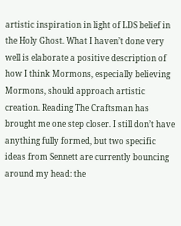artistic inspiration in light of LDS belief in the Holy Ghost. What I haven’t done very well is elaborate a positive description of how I think Mormons, especially believing Mormons, should approach artistic creation. Reading The Craftsman has brought me one step closer. I still don’t have anything fully formed, but two specific ideas from Sennett are currently bouncing around my head: the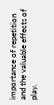importance of repetition and the valuable effects of play.